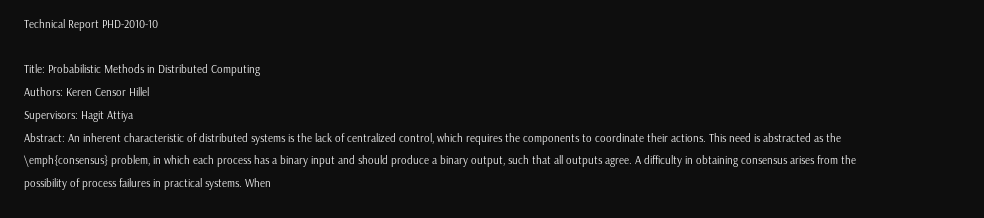Technical Report PHD-2010-10

Title: Probabilistic Methods in Distributed Computing
Authors: Keren Censor Hillel
Supervisors: Hagit Attiya
Abstract: An inherent characteristic of distributed systems is the lack of centralized control, which requires the components to coordinate their actions. This need is abstracted as the \emph{consensus} problem, in which each process has a binary input and should produce a binary output, such that all outputs agree. A difficulty in obtaining consensus arises from the possibility of process failures in practical systems. When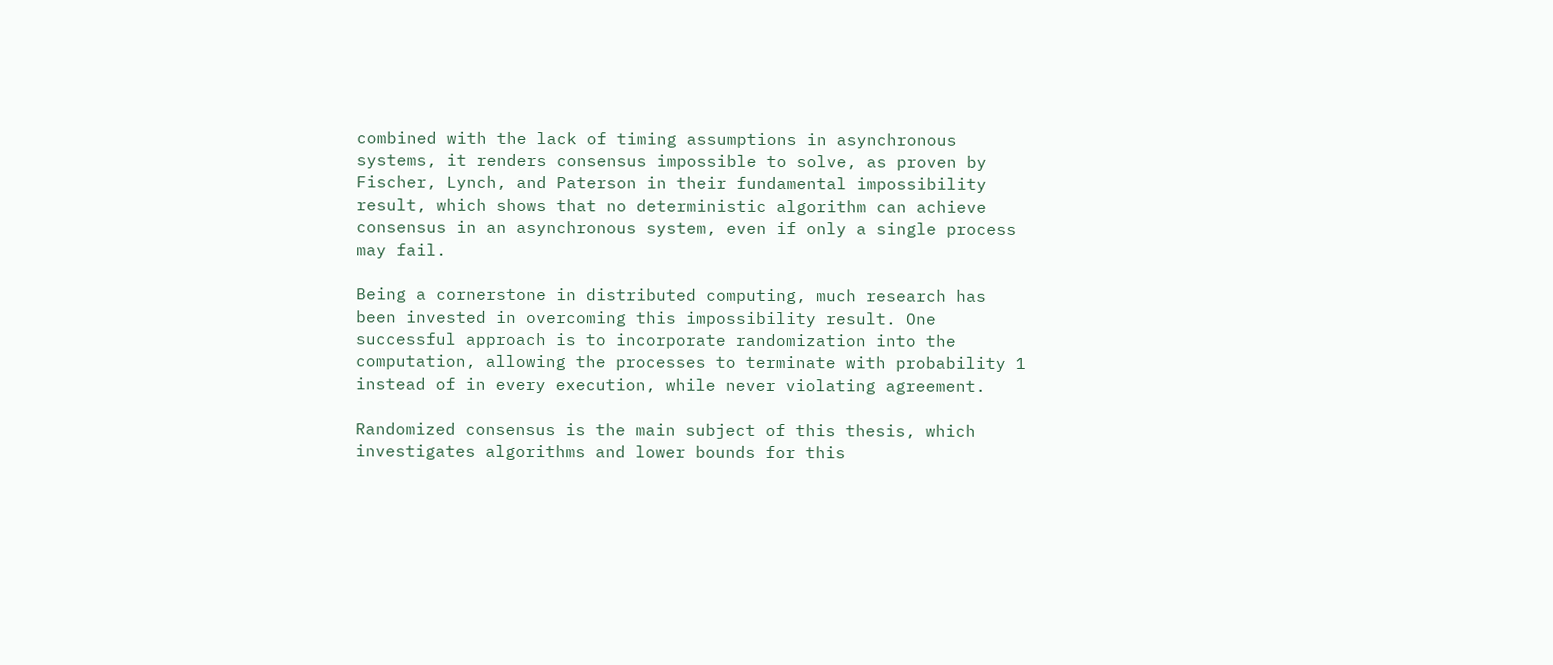combined with the lack of timing assumptions in asynchronous systems, it renders consensus impossible to solve, as proven by Fischer, Lynch, and Paterson in their fundamental impossibility result, which shows that no deterministic algorithm can achieve consensus in an asynchronous system, even if only a single process may fail.

Being a cornerstone in distributed computing, much research has been invested in overcoming this impossibility result. One successful approach is to incorporate randomization into the computation, allowing the processes to terminate with probability 1 instead of in every execution, while never violating agreement.

Randomized consensus is the main subject of this thesis, which investigates algorithms and lower bounds for this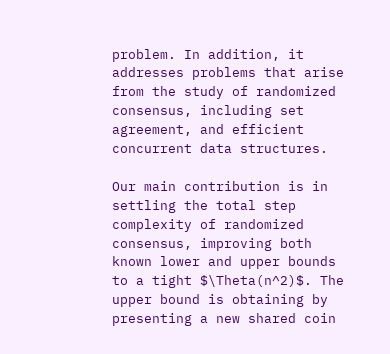problem. In addition, it addresses problems that arise from the study of randomized consensus, including set agreement, and efficient concurrent data structures.

Our main contribution is in settling the total step complexity of randomized consensus, improving both known lower and upper bounds to a tight $\Theta(n^2)$. The upper bound is obtaining by presenting a new shared coin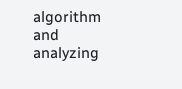algorithm and analyzing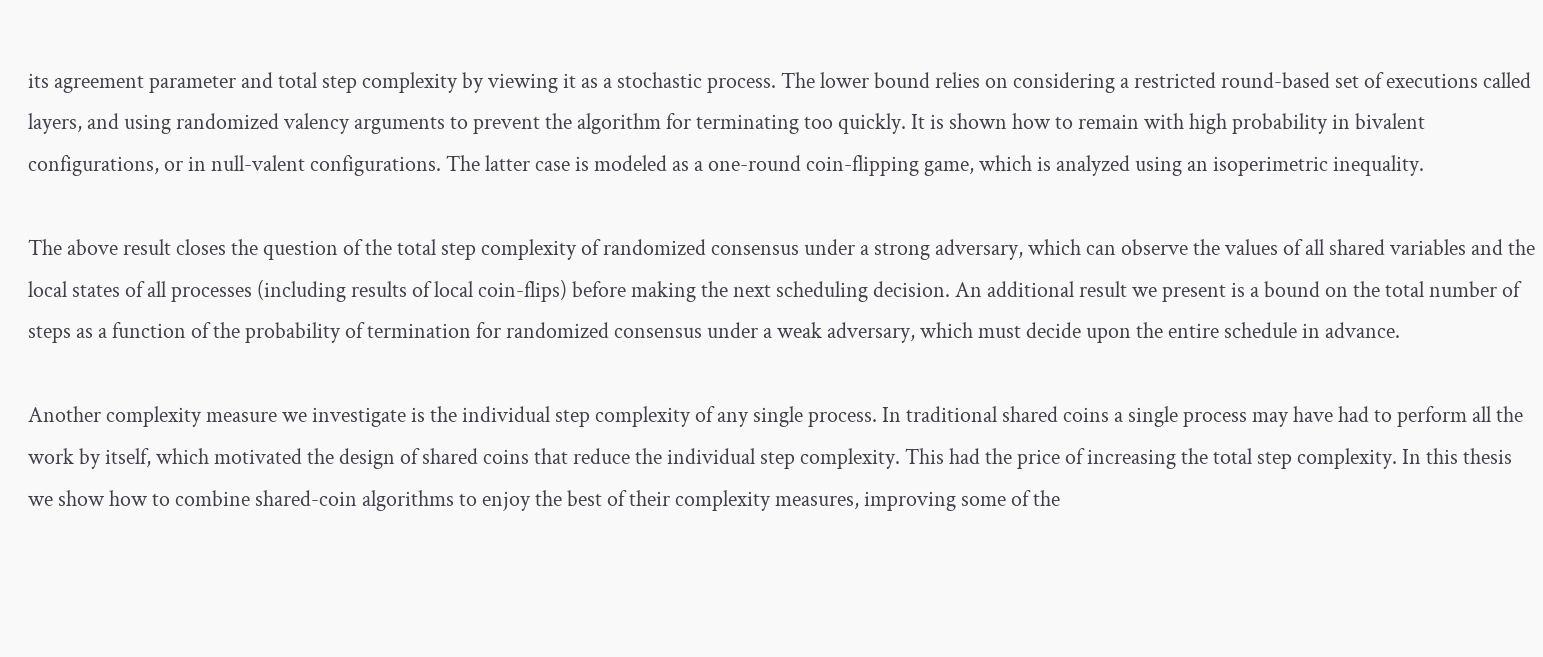its agreement parameter and total step complexity by viewing it as a stochastic process. The lower bound relies on considering a restricted round-based set of executions called layers, and using randomized valency arguments to prevent the algorithm for terminating too quickly. It is shown how to remain with high probability in bivalent configurations, or in null-valent configurations. The latter case is modeled as a one-round coin-flipping game, which is analyzed using an isoperimetric inequality.

The above result closes the question of the total step complexity of randomized consensus under a strong adversary, which can observe the values of all shared variables and the local states of all processes (including results of local coin-flips) before making the next scheduling decision. An additional result we present is a bound on the total number of steps as a function of the probability of termination for randomized consensus under a weak adversary, which must decide upon the entire schedule in advance.

Another complexity measure we investigate is the individual step complexity of any single process. In traditional shared coins a single process may have had to perform all the work by itself, which motivated the design of shared coins that reduce the individual step complexity. This had the price of increasing the total step complexity. In this thesis we show how to combine shared-coin algorithms to enjoy the best of their complexity measures, improving some of the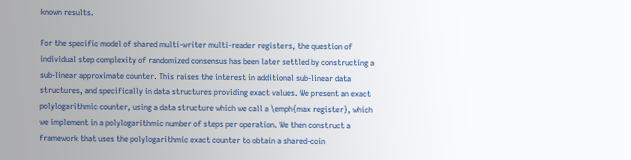known results.

For the specific model of shared multi-writer multi-reader registers, the question of individual step complexity of randomized consensus has been later settled by constructing a sub-linear approximate counter. This raises the interest in additional sub-linear data structures, and specifically in data structures providing exact values. We present an exact polylogarithmic counter, using a data structure which we call a \emph{max register}, which we implement in a polylogarithmic number of steps per operation. We then construct a framework that uses the polylogarithmic exact counter to obtain a shared-coin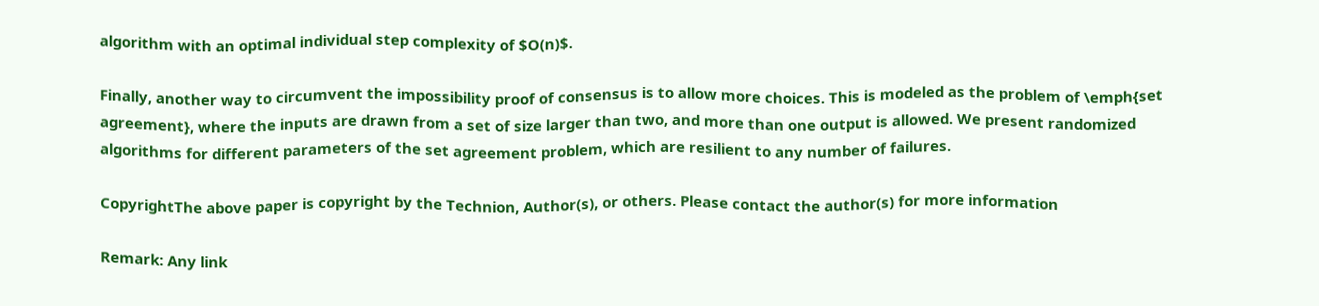algorithm with an optimal individual step complexity of $O(n)$.

Finally, another way to circumvent the impossibility proof of consensus is to allow more choices. This is modeled as the problem of \emph{set agreement}, where the inputs are drawn from a set of size larger than two, and more than one output is allowed. We present randomized algorithms for different parameters of the set agreement problem, which are resilient to any number of failures.

CopyrightThe above paper is copyright by the Technion, Author(s), or others. Please contact the author(s) for more information

Remark: Any link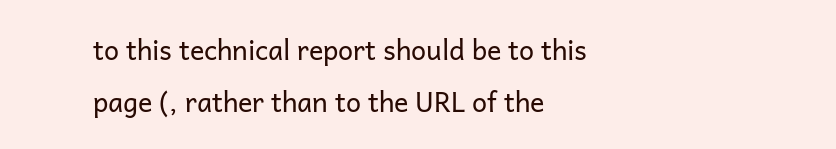to this technical report should be to this page (, rather than to the URL of the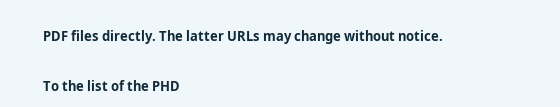PDF files directly. The latter URLs may change without notice.

To the list of the PHD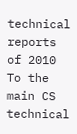technical reports of 2010
To the main CS technical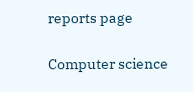reports page

Computer science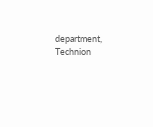department, Technion